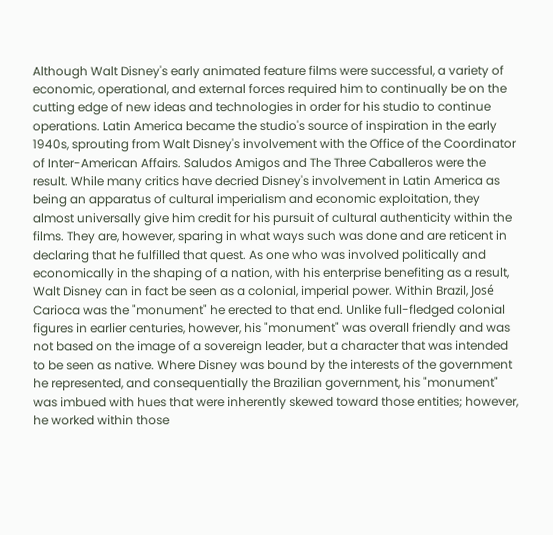Although Walt Disney's early animated feature films were successful, a variety of economic, operational, and external forces required him to continually be on the cutting edge of new ideas and technologies in order for his studio to continue operations. Latin America became the studio's source of inspiration in the early 1940s, sprouting from Walt Disney's involvement with the Office of the Coordinator of Inter-American Affairs. Saludos Amigos and The Three Caballeros were the result. While many critics have decried Disney's involvement in Latin America as being an apparatus of cultural imperialism and economic exploitation, they almost universally give him credit for his pursuit of cultural authenticity within the films. They are, however, sparing in what ways such was done and are reticent in declaring that he fulfilled that quest. As one who was involved politically and economically in the shaping of a nation, with his enterprise benefiting as a result, Walt Disney can in fact be seen as a colonial, imperial power. Within Brazil, José Carioca was the "monument" he erected to that end. Unlike full-fledged colonial figures in earlier centuries, however, his "monument" was overall friendly and was not based on the image of a sovereign leader, but a character that was intended to be seen as native. Where Disney was bound by the interests of the government he represented, and consequentially the Brazilian government, his "monument" was imbued with hues that were inherently skewed toward those entities; however, he worked within those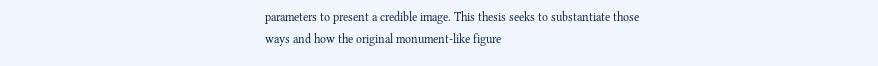parameters to present a credible image. This thesis seeks to substantiate those ways and how the original monument-like figure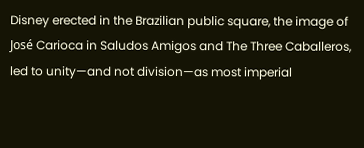Disney erected in the Brazilian public square, the image of José Carioca in Saludos Amigos and The Three Caballeros, led to unity—and not division—as most imperial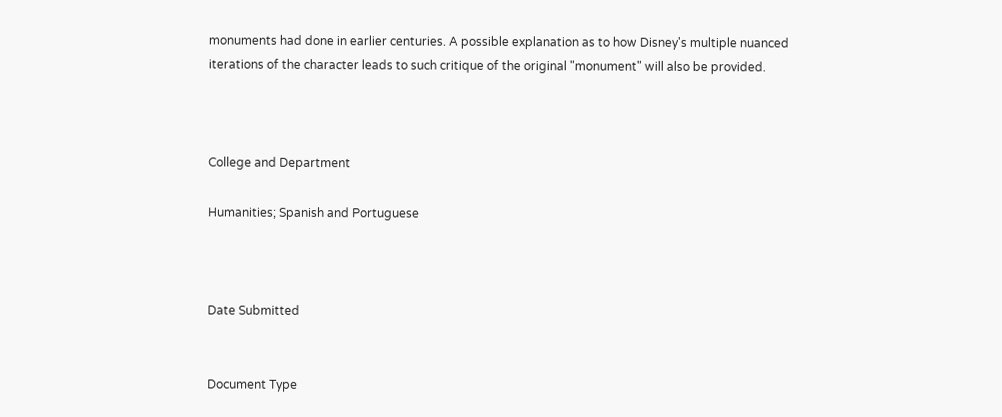monuments had done in earlier centuries. A possible explanation as to how Disney's multiple nuanced iterations of the character leads to such critique of the original "monument" will also be provided.



College and Department

Humanities; Spanish and Portuguese



Date Submitted


Document Type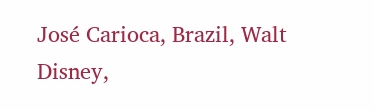José Carioca, Brazil, Walt Disney,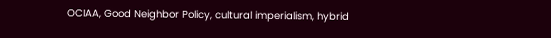OCIAA, Good Neighbor Policy, cultural imperialism, hybrid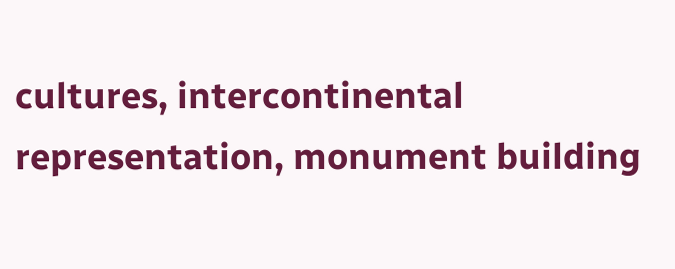cultures, intercontinental representation, monument building